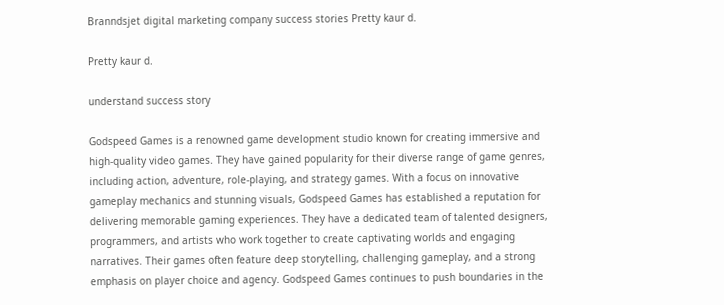Branndsjet digital marketing company success stories Pretty kaur d.

Pretty kaur d.

understand success story

Godspeed Games is a renowned game development studio known for creating immersive and high-quality video games. They have gained popularity for their diverse range of game genres, including action, adventure, role-playing, and strategy games. With a focus on innovative gameplay mechanics and stunning visuals, Godspeed Games has established a reputation for delivering memorable gaming experiences. They have a dedicated team of talented designers, programmers, and artists who work together to create captivating worlds and engaging narratives. Their games often feature deep storytelling, challenging gameplay, and a strong emphasis on player choice and agency. Godspeed Games continues to push boundaries in the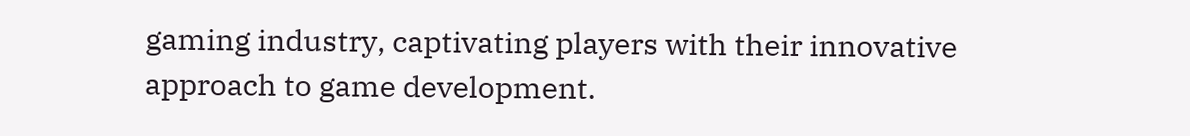gaming industry, captivating players with their innovative approach to game development.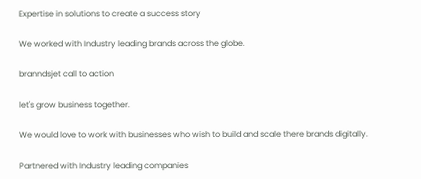Expertise in solutions to create a success story

We worked with Industry leading brands across the globe.

branndsjet call to action

let's grow business together.

We would love to work with businesses who wish to build and scale there brands digitally.

Partnered with Industry leading companies